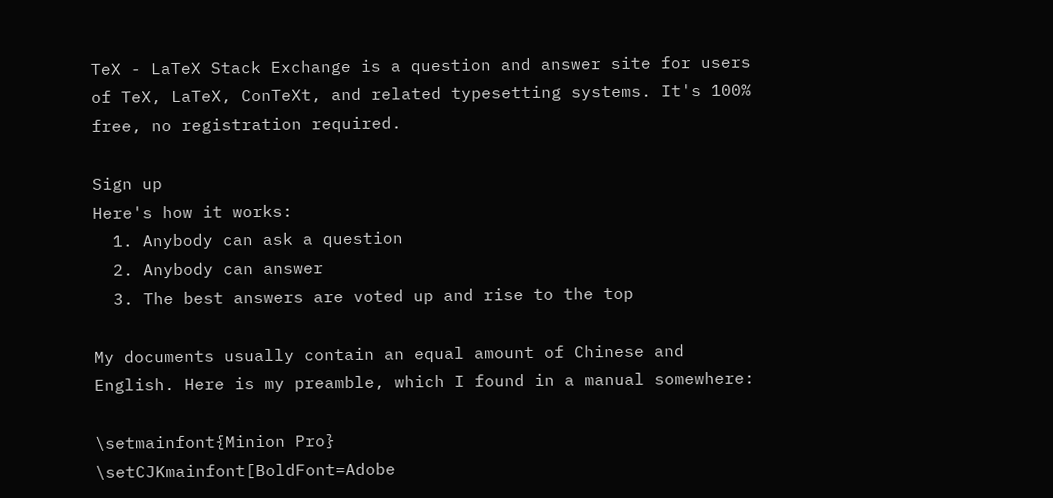TeX - LaTeX Stack Exchange is a question and answer site for users of TeX, LaTeX, ConTeXt, and related typesetting systems. It's 100% free, no registration required.

Sign up
Here's how it works:
  1. Anybody can ask a question
  2. Anybody can answer
  3. The best answers are voted up and rise to the top

My documents usually contain an equal amount of Chinese and English. Here is my preamble, which I found in a manual somewhere:

\setmainfont{Minion Pro}
\setCJKmainfont[BoldFont=Adobe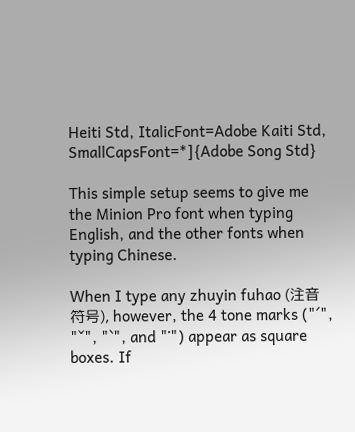Heiti Std, ItalicFont=Adobe Kaiti Std, SmallCapsFont=*]{Adobe Song Std}

This simple setup seems to give me the Minion Pro font when typing English, and the other fonts when typing Chinese.

When I type any zhuyin fuhao (注音符号), however, the 4 tone marks ("ˊ", "ˇ", "ˋ", and "˙") appear as square boxes. If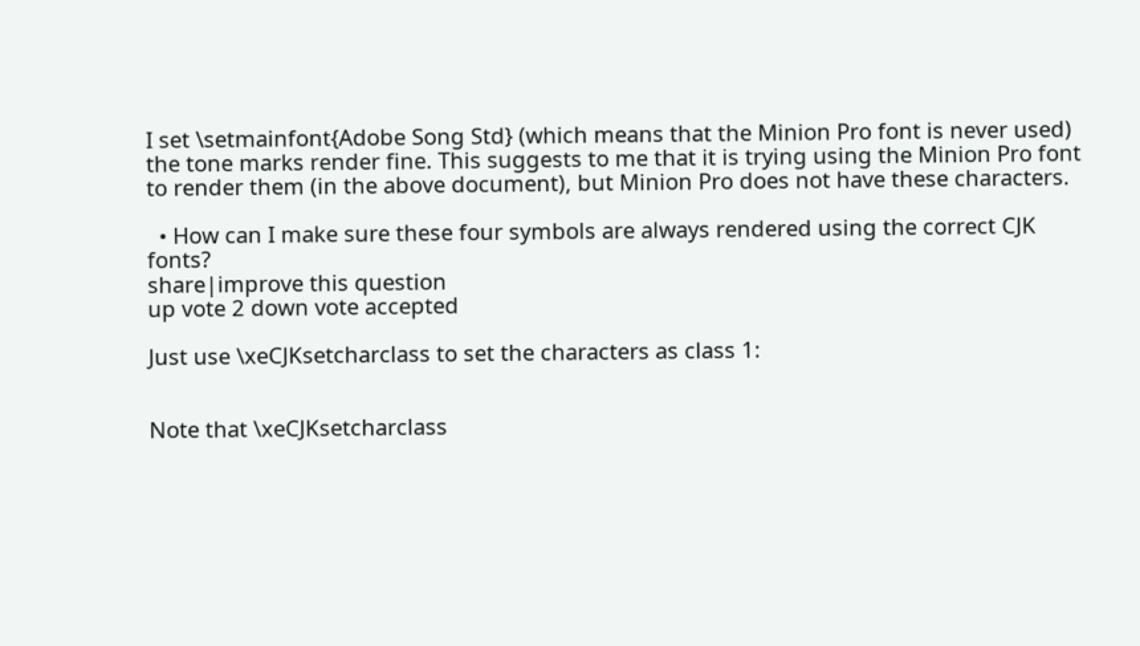I set \setmainfont{Adobe Song Std} (which means that the Minion Pro font is never used) the tone marks render fine. This suggests to me that it is trying using the Minion Pro font to render them (in the above document), but Minion Pro does not have these characters.

  • How can I make sure these four symbols are always rendered using the correct CJK fonts?
share|improve this question
up vote 2 down vote accepted

Just use \xeCJKsetcharclass to set the characters as class 1:


Note that \xeCJKsetcharclass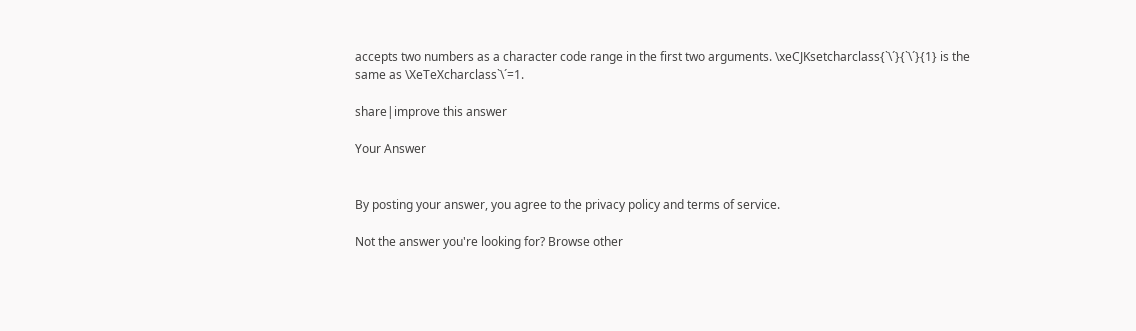accepts two numbers as a character code range in the first two arguments. \xeCJKsetcharclass{`\ˊ}{`\ˊ}{1} is the same as \XeTeXcharclass`\ˊ=1.

share|improve this answer

Your Answer


By posting your answer, you agree to the privacy policy and terms of service.

Not the answer you're looking for? Browse other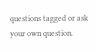questions tagged or ask your own question.